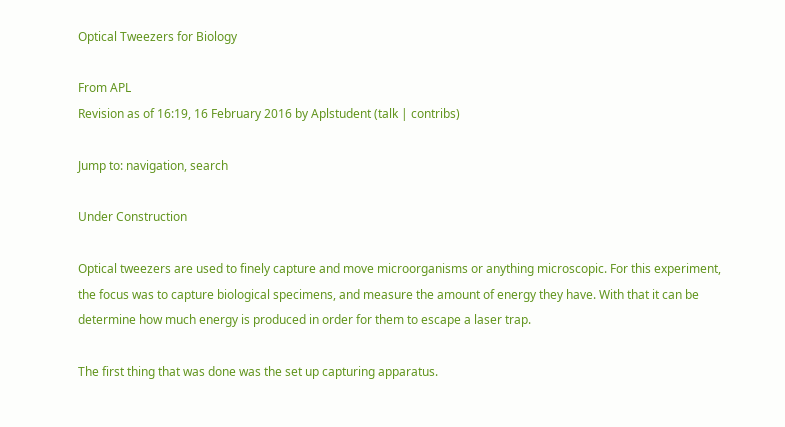Optical Tweezers for Biology

From APL
Revision as of 16:19, 16 February 2016 by Aplstudent (talk | contribs)

Jump to: navigation, search

Under Construction

Optical tweezers are used to finely capture and move microorganisms or anything microscopic. For this experiment, the focus was to capture biological specimens, and measure the amount of energy they have. With that it can be determine how much energy is produced in order for them to escape a laser trap.

The first thing that was done was the set up capturing apparatus.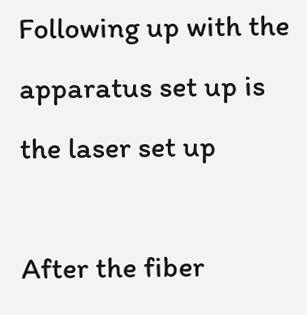Following up with the apparatus set up is the laser set up

After the fiber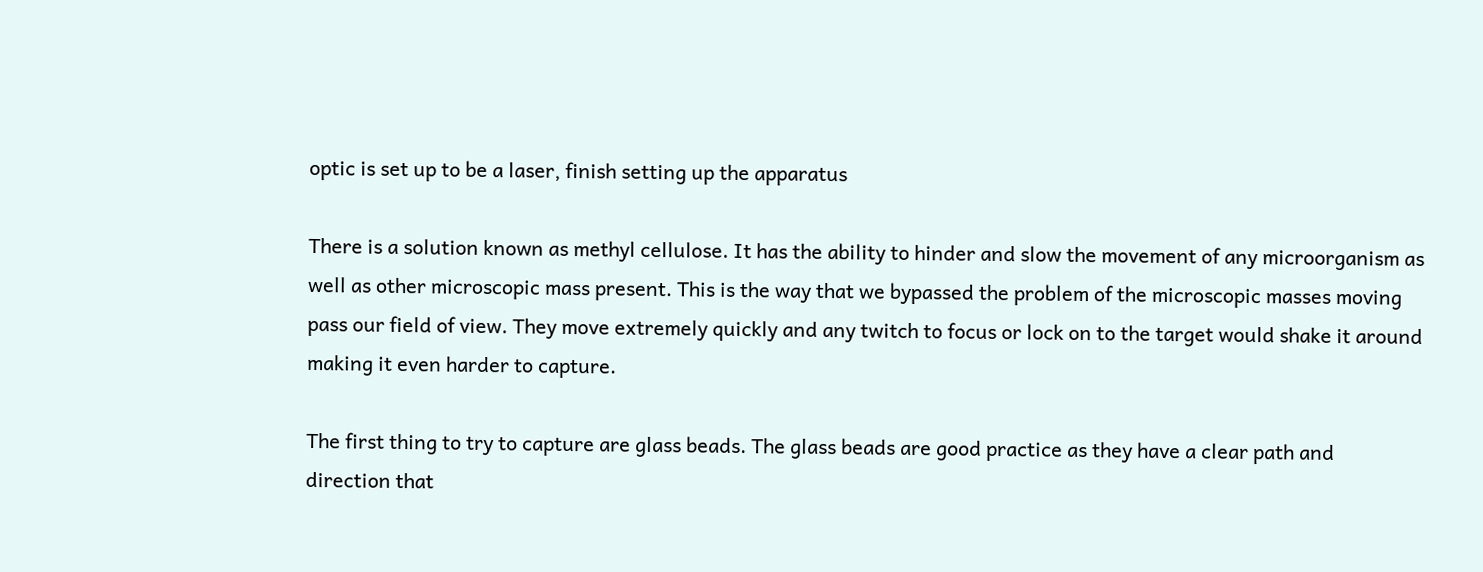optic is set up to be a laser, finish setting up the apparatus

There is a solution known as methyl cellulose. It has the ability to hinder and slow the movement of any microorganism as well as other microscopic mass present. This is the way that we bypassed the problem of the microscopic masses moving pass our field of view. They move extremely quickly and any twitch to focus or lock on to the target would shake it around making it even harder to capture.

The first thing to try to capture are glass beads. The glass beads are good practice as they have a clear path and direction that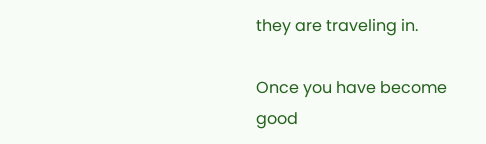they are traveling in.

Once you have become good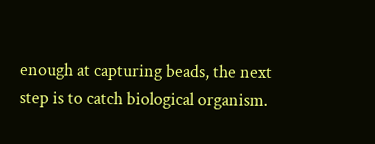enough at capturing beads, the next step is to catch biological organism.